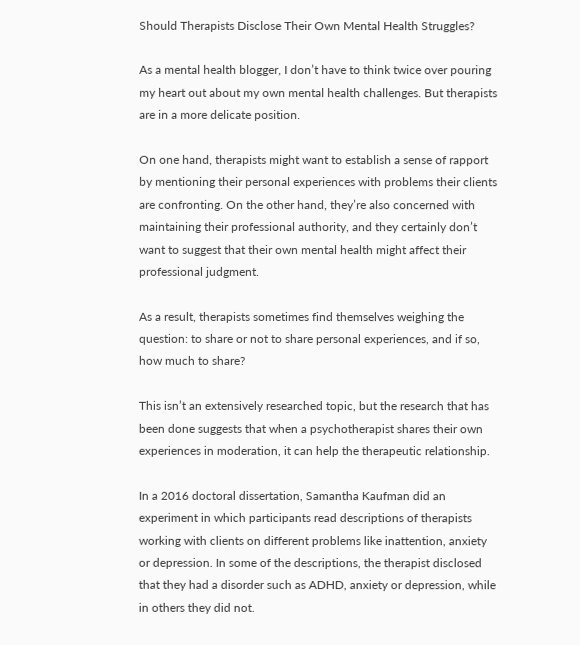Should Therapists Disclose Their Own Mental Health Struggles?

As a mental health blogger, I don’t have to think twice over pouring my heart out about my own mental health challenges. But therapists are in a more delicate position.

On one hand, therapists might want to establish a sense of rapport by mentioning their personal experiences with problems their clients are confronting. On the other hand, they’re also concerned with maintaining their professional authority, and they certainly don’t want to suggest that their own mental health might affect their professional judgment.

As a result, therapists sometimes find themselves weighing the question: to share or not to share personal experiences, and if so, how much to share?

This isn’t an extensively researched topic, but the research that has been done suggests that when a psychotherapist shares their own experiences in moderation, it can help the therapeutic relationship.

In a 2016 doctoral dissertation, Samantha Kaufman did an experiment in which participants read descriptions of therapists working with clients on different problems like inattention, anxiety or depression. In some of the descriptions, the therapist disclosed that they had a disorder such as ADHD, anxiety or depression, while in others they did not.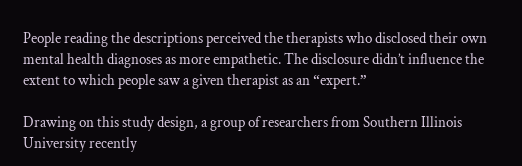People reading the descriptions perceived the therapists who disclosed their own mental health diagnoses as more empathetic. The disclosure didn’t influence the extent to which people saw a given therapist as an “expert.”

Drawing on this study design, a group of researchers from Southern Illinois University recently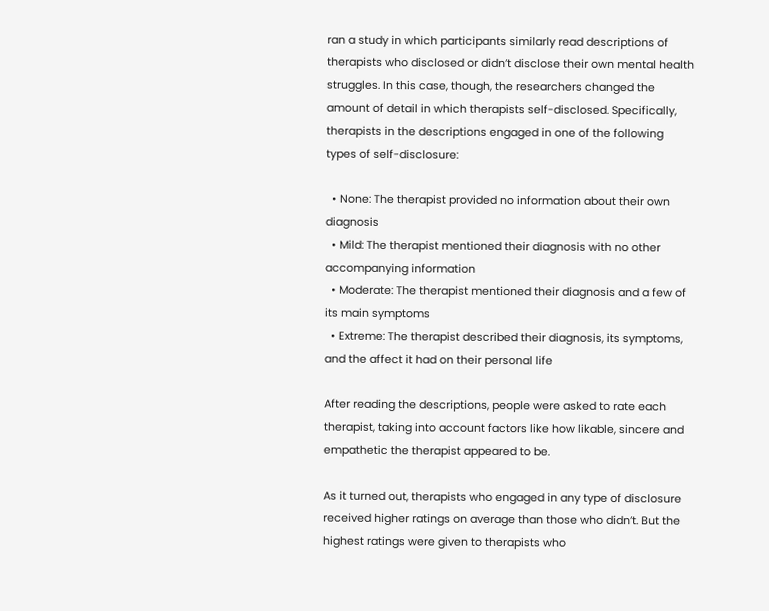ran a study in which participants similarly read descriptions of therapists who disclosed or didn’t disclose their own mental health struggles. In this case, though, the researchers changed the amount of detail in which therapists self-disclosed. Specifically, therapists in the descriptions engaged in one of the following types of self-disclosure:

  • None: The therapist provided no information about their own diagnosis
  • Mild: The therapist mentioned their diagnosis with no other accompanying information
  • Moderate: The therapist mentioned their diagnosis and a few of its main symptoms
  • Extreme: The therapist described their diagnosis, its symptoms, and the affect it had on their personal life

After reading the descriptions, people were asked to rate each therapist, taking into account factors like how likable, sincere and empathetic the therapist appeared to be.

As it turned out, therapists who engaged in any type of disclosure received higher ratings on average than those who didn’t. But the highest ratings were given to therapists who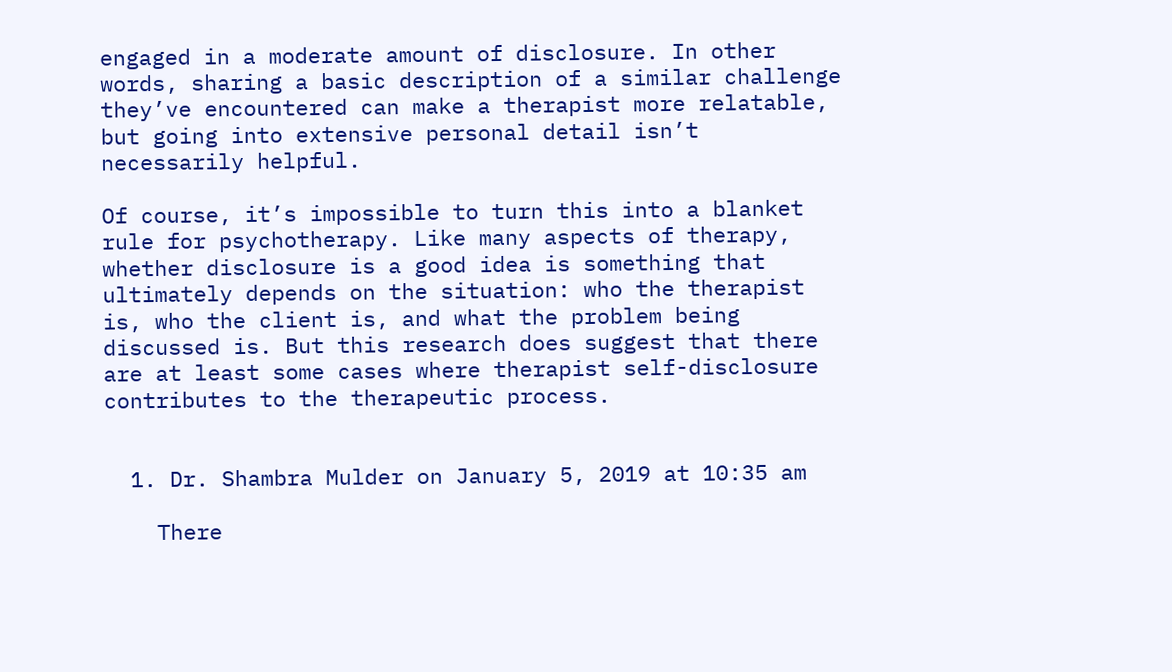engaged in a moderate amount of disclosure. In other words, sharing a basic description of a similar challenge they’ve encountered can make a therapist more relatable, but going into extensive personal detail isn’t necessarily helpful.

Of course, it’s impossible to turn this into a blanket rule for psychotherapy. Like many aspects of therapy, whether disclosure is a good idea is something that ultimately depends on the situation: who the therapist is, who the client is, and what the problem being discussed is. But this research does suggest that there are at least some cases where therapist self-disclosure contributes to the therapeutic process.


  1. Dr. Shambra Mulder on January 5, 2019 at 10:35 am

    There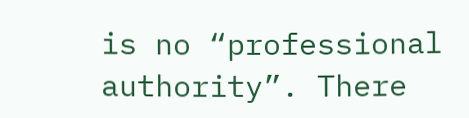is no “professional authority”. There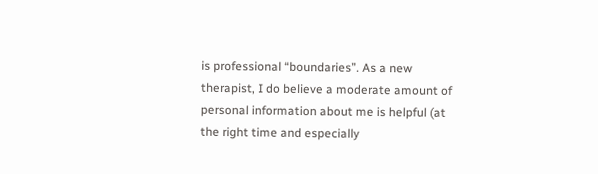is professional “boundaries”. As a new therapist, I do believe a moderate amount of personal information about me is helpful (at the right time and especially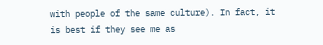with people of the same culture). In fact, it is best if they see me as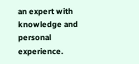an expert with knowledge and personal experience.